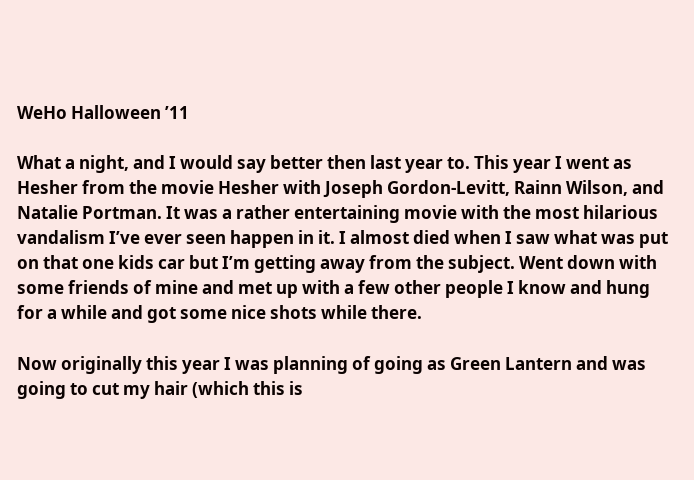WeHo Halloween ’11

What a night, and I would say better then last year to. This year I went as Hesher from the movie Hesher with Joseph Gordon-Levitt, Rainn Wilson, and Natalie Portman. It was a rather entertaining movie with the most hilarious vandalism I’ve ever seen happen in it. I almost died when I saw what was put on that one kids car but I’m getting away from the subject. Went down with some friends of mine and met up with a few other people I know and hung for a while and got some nice shots while there.

Now originally this year I was planning of going as Green Lantern and was going to cut my hair (which this is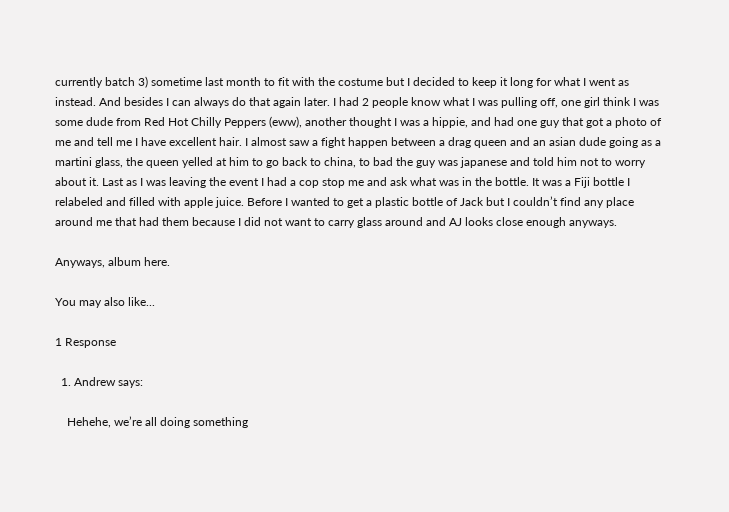currently batch 3) sometime last month to fit with the costume but I decided to keep it long for what I went as instead. And besides I can always do that again later. I had 2 people know what I was pulling off, one girl think I was some dude from Red Hot Chilly Peppers (eww), another thought I was a hippie, and had one guy that got a photo of me and tell me I have excellent hair. I almost saw a fight happen between a drag queen and an asian dude going as a martini glass, the queen yelled at him to go back to china, to bad the guy was japanese and told him not to worry about it. Last as I was leaving the event I had a cop stop me and ask what was in the bottle. It was a Fiji bottle I relabeled and filled with apple juice. Before I wanted to get a plastic bottle of Jack but I couldn’t find any place around me that had them because I did not want to carry glass around and AJ looks close enough anyways.

Anyways, album here.

You may also like...

1 Response

  1. Andrew says:

    Hehehe, we’re all doing something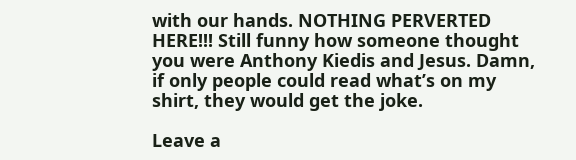with our hands. NOTHING PERVERTED HERE!!! Still funny how someone thought you were Anthony Kiedis and Jesus. Damn, if only people could read what’s on my shirt, they would get the joke.

Leave a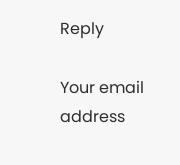Reply

Your email address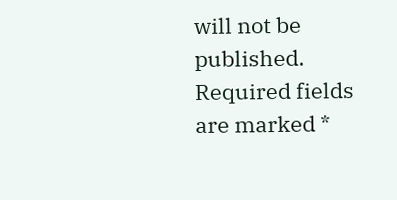will not be published. Required fields are marked *